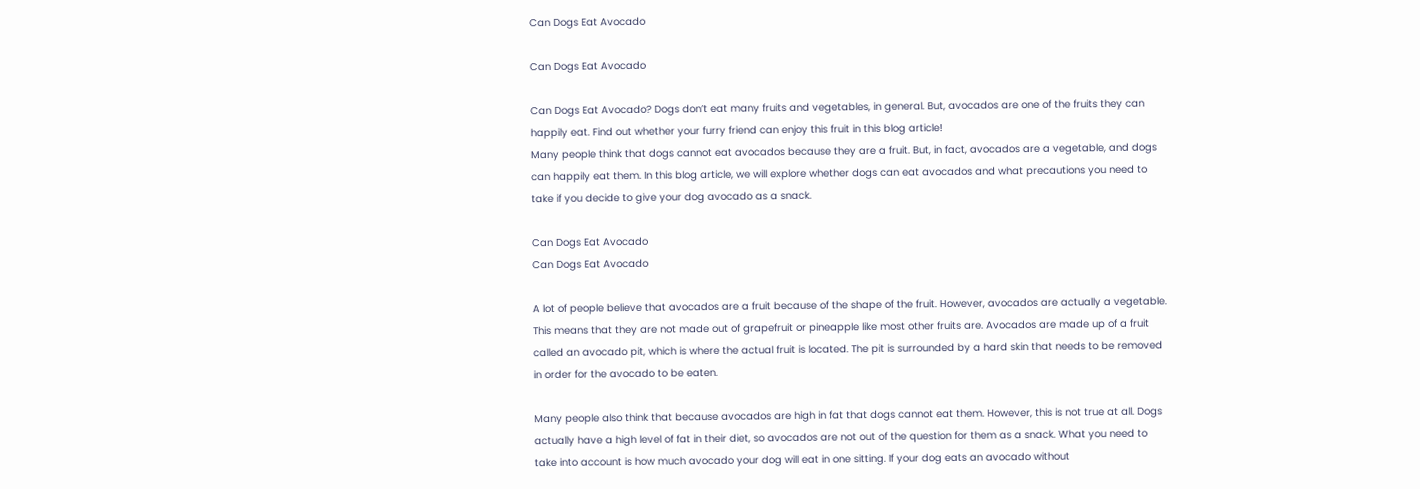Can Dogs Eat Avocado

Can Dogs Eat Avocado

Can Dogs Eat Avocado? Dogs don’t eat many fruits and vegetables, in general. But, avocados are one of the fruits they can happily eat. Find out whether your furry friend can enjoy this fruit in this blog article!
Many people think that dogs cannot eat avocados because they are a fruit. But, in fact, avocados are a vegetable, and dogs can happily eat them. In this blog article, we will explore whether dogs can eat avocados and what precautions you need to take if you decide to give your dog avocado as a snack.

Can Dogs Eat Avocado
Can Dogs Eat Avocado

A lot of people believe that avocados are a fruit because of the shape of the fruit. However, avocados are actually a vegetable. This means that they are not made out of grapefruit or pineapple like most other fruits are. Avocados are made up of a fruit called an avocado pit, which is where the actual fruit is located. The pit is surrounded by a hard skin that needs to be removed in order for the avocado to be eaten.

Many people also think that because avocados are high in fat that dogs cannot eat them. However, this is not true at all. Dogs actually have a high level of fat in their diet, so avocados are not out of the question for them as a snack. What you need to take into account is how much avocado your dog will eat in one sitting. If your dog eats an avocado without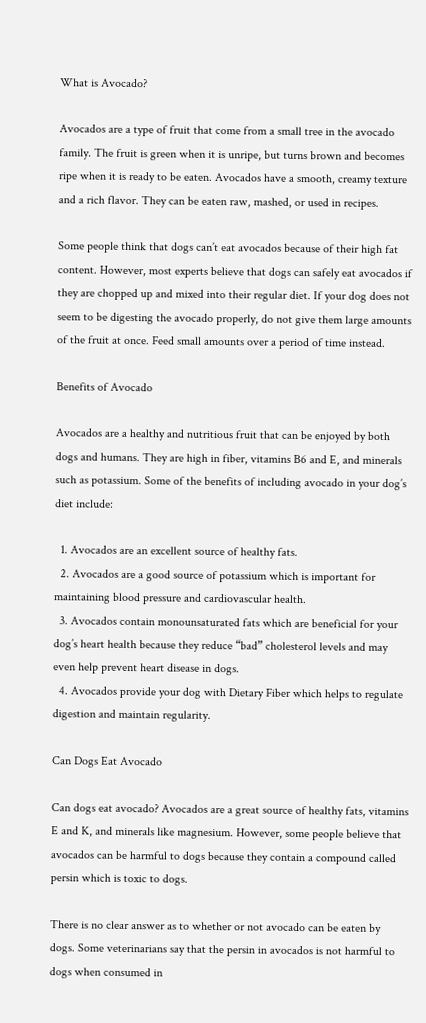What is Avocado?

Avocados are a type of fruit that come from a small tree in the avocado family. The fruit is green when it is unripe, but turns brown and becomes ripe when it is ready to be eaten. Avocados have a smooth, creamy texture and a rich flavor. They can be eaten raw, mashed, or used in recipes.

Some people think that dogs can’t eat avocados because of their high fat content. However, most experts believe that dogs can safely eat avocados if they are chopped up and mixed into their regular diet. If your dog does not seem to be digesting the avocado properly, do not give them large amounts of the fruit at once. Feed small amounts over a period of time instead.

Benefits of Avocado

Avocados are a healthy and nutritious fruit that can be enjoyed by both dogs and humans. They are high in fiber, vitamins B6 and E, and minerals such as potassium. Some of the benefits of including avocado in your dog’s diet include:

  1. Avocados are an excellent source of healthy fats.
  2. Avocados are a good source of potassium which is important for maintaining blood pressure and cardiovascular health.
  3. Avocados contain monounsaturated fats which are beneficial for your dog’s heart health because they reduce “bad” cholesterol levels and may even help prevent heart disease in dogs.
  4. Avocados provide your dog with Dietary Fiber which helps to regulate digestion and maintain regularity.

Can Dogs Eat Avocado

Can dogs eat avocado? Avocados are a great source of healthy fats, vitamins E and K, and minerals like magnesium. However, some people believe that avocados can be harmful to dogs because they contain a compound called persin which is toxic to dogs.

There is no clear answer as to whether or not avocado can be eaten by dogs. Some veterinarians say that the persin in avocados is not harmful to dogs when consumed in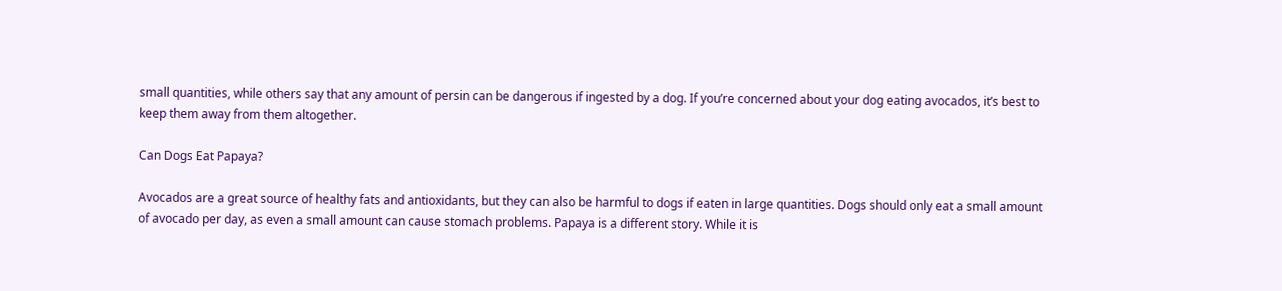small quantities, while others say that any amount of persin can be dangerous if ingested by a dog. If you’re concerned about your dog eating avocados, it’s best to keep them away from them altogether.

Can Dogs Eat Papaya?

Avocados are a great source of healthy fats and antioxidants, but they can also be harmful to dogs if eaten in large quantities. Dogs should only eat a small amount of avocado per day, as even a small amount can cause stomach problems. Papaya is a different story. While it is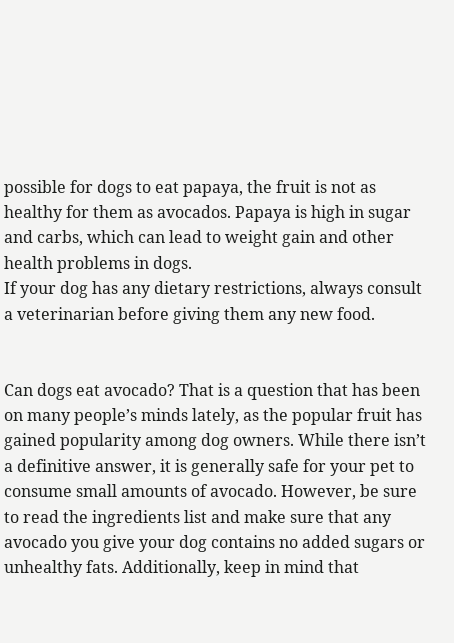possible for dogs to eat papaya, the fruit is not as healthy for them as avocados. Papaya is high in sugar and carbs, which can lead to weight gain and other health problems in dogs.
If your dog has any dietary restrictions, always consult a veterinarian before giving them any new food.


Can dogs eat avocado? That is a question that has been on many people’s minds lately, as the popular fruit has gained popularity among dog owners. While there isn’t a definitive answer, it is generally safe for your pet to consume small amounts of avocado. However, be sure to read the ingredients list and make sure that any avocado you give your dog contains no added sugars or unhealthy fats. Additionally, keep in mind that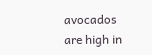avocados are high in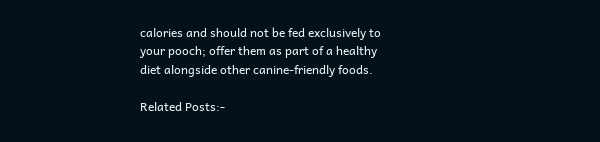calories and should not be fed exclusively to your pooch; offer them as part of a healthy diet alongside other canine-friendly foods.

Related Posts:-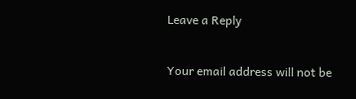Leave a Reply

Your email address will not be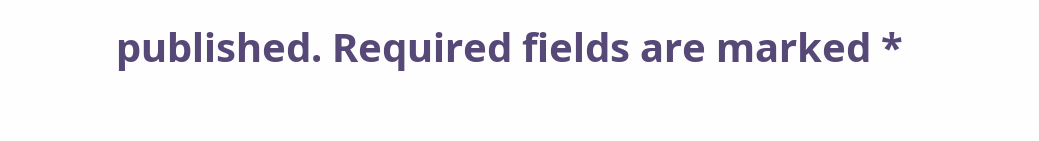published. Required fields are marked *